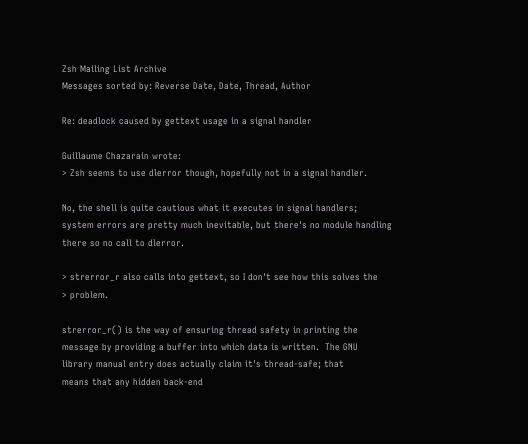Zsh Mailing List Archive
Messages sorted by: Reverse Date, Date, Thread, Author

Re: deadlock caused by gettext usage in a signal handler

Guillaume Chazarain wrote:
> Zsh seems to use dlerror though, hopefully not in a signal handler.

No, the shell is quite cautious what it executes in signal handlers;
system errors are pretty much inevitable, but there's no module handling
there so no call to dlerror.

> strerror_r also calls into gettext, so I don't see how this solves the
> problem.

strerror_r() is the way of ensuring thread safety in printing the
message by providing a buffer into which data is written.  The GNU
library manual entry does actually claim it's thread-safe; that
means that any hidden back-end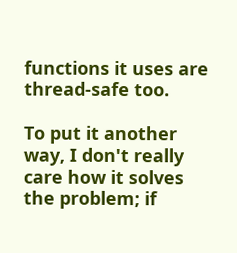functions it uses are thread-safe too.

To put it another way, I don't really care how it solves the problem; if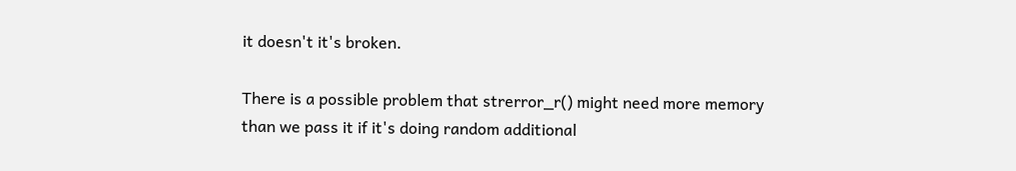it doesn't it's broken.

There is a possible problem that strerror_r() might need more memory
than we pass it if it's doing random additional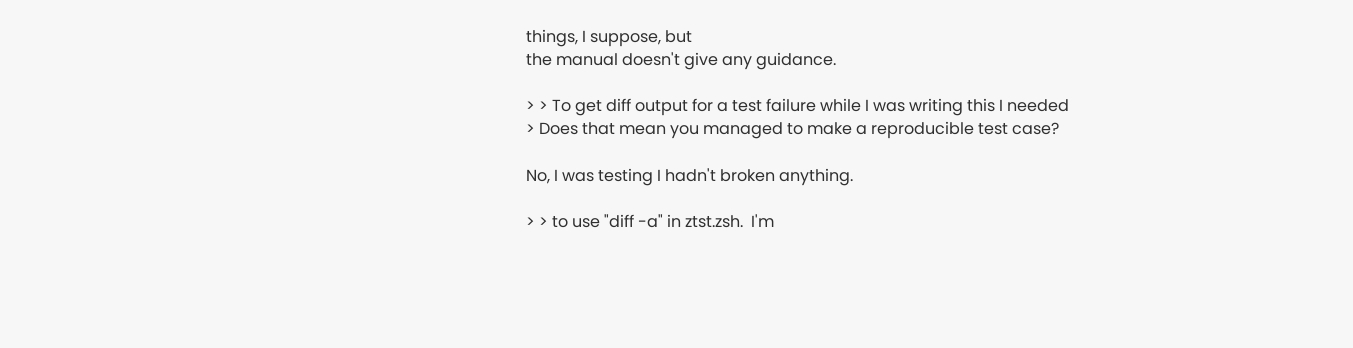things, I suppose, but
the manual doesn't give any guidance.

> > To get diff output for a test failure while I was writing this I needed
> Does that mean you managed to make a reproducible test case?

No, I was testing I hadn't broken anything.

> > to use "diff -a" in ztst.zsh.  I'm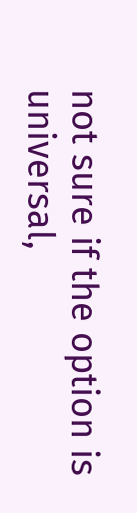not sure if the option is universal,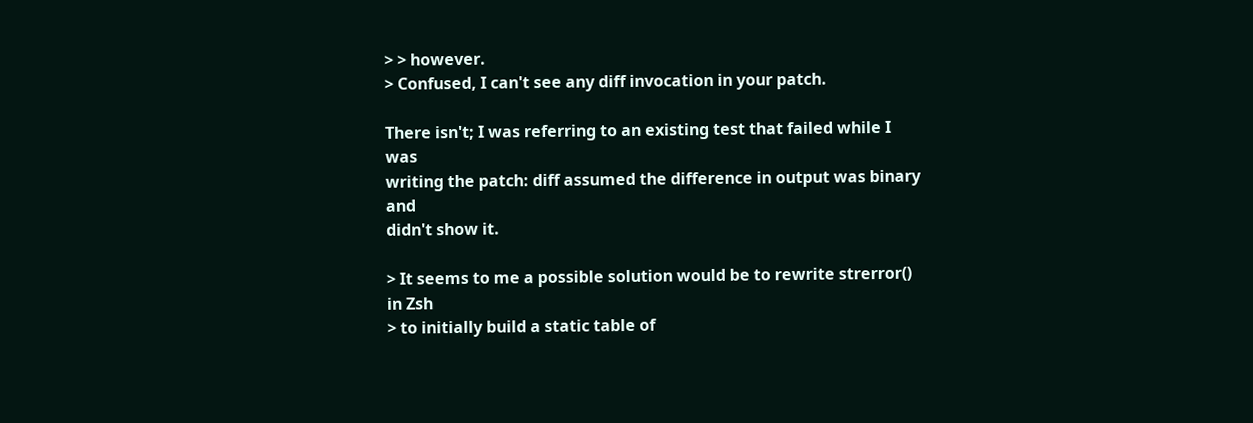> > however.
> Confused, I can't see any diff invocation in your patch.

There isn't; I was referring to an existing test that failed while I was
writing the patch: diff assumed the difference in output was binary and
didn't show it.

> It seems to me a possible solution would be to rewrite strerror() in Zsh
> to initially build a static table of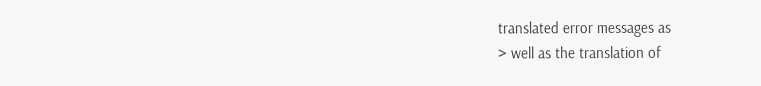translated error messages as
> well as the translation of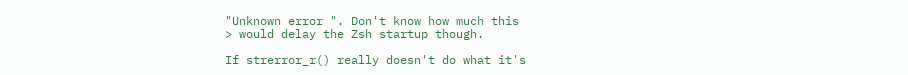"Unknown error ". Don't know how much this
> would delay the Zsh startup though.

If strerror_r() really doesn't do what it's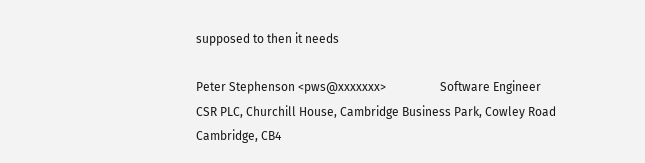supposed to then it needs

Peter Stephenson <pws@xxxxxxx>                  Software Engineer
CSR PLC, Churchill House, Cambridge Business Park, Cowley Road
Cambridge, CB4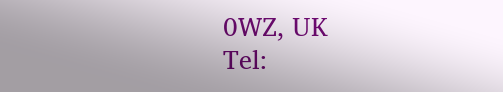0WZ, UK                          Tel: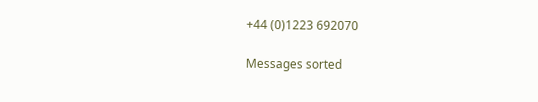+44 (0)1223 692070

Messages sorted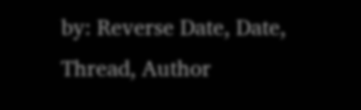by: Reverse Date, Date, Thread, Author